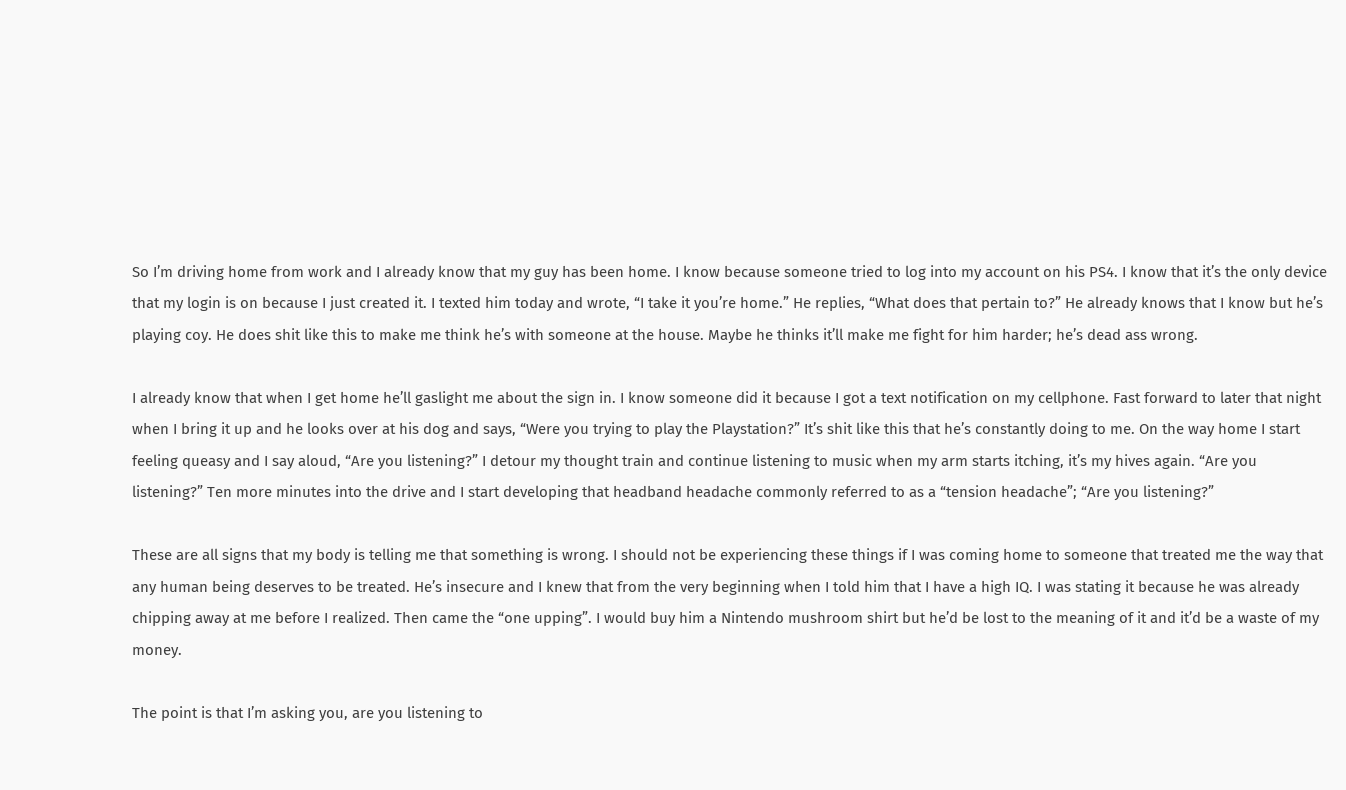So I’m driving home from work and I already know that my guy has been home. I know because someone tried to log into my account on his PS4. I know that it’s the only device that my login is on because I just created it. I texted him today and wrote, “I take it you’re home.” He replies, “What does that pertain to?” He already knows that I know but he’s playing coy. He does shit like this to make me think he’s with someone at the house. Maybe he thinks it’ll make me fight for him harder; he’s dead ass wrong.

I already know that when I get home he’ll gaslight me about the sign in. I know someone did it because I got a text notification on my cellphone. Fast forward to later that night when I bring it up and he looks over at his dog and says, “Were you trying to play the Playstation?” It’s shit like this that he’s constantly doing to me. On the way home I start feeling queasy and I say aloud, “Are you listening?” I detour my thought train and continue listening to music when my arm starts itching, it’s my hives again. “Are you listening?” Ten more minutes into the drive and I start developing that headband headache commonly referred to as a “tension headache”; “Are you listening?”

These are all signs that my body is telling me that something is wrong. I should not be experiencing these things if I was coming home to someone that treated me the way that any human being deserves to be treated. He’s insecure and I knew that from the very beginning when I told him that I have a high IQ. I was stating it because he was already chipping away at me before I realized. Then came the “one upping”. I would buy him a Nintendo mushroom shirt but he’d be lost to the meaning of it and it’d be a waste of my money.

The point is that I’m asking you, are you listening to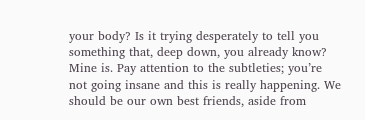your body? Is it trying desperately to tell you something that, deep down, you already know? Mine is. Pay attention to the subtleties; you’re not going insane and this is really happening. We should be our own best friends, aside from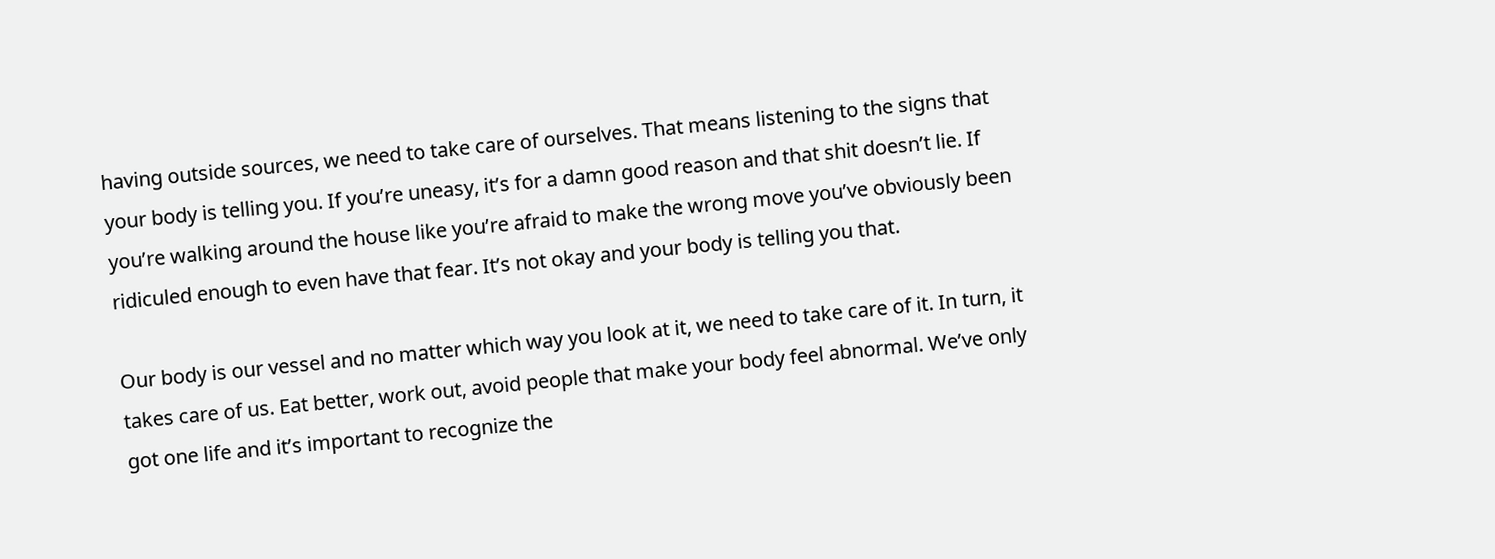having outside sources, we need to take care of ourselves. That means listening to the signs that your body is telling you. If you’re uneasy, it’s for a damn good reason and that shit doesn’t lie. If you’re walking around the house like you’re afraid to make the wrong move you’ve obviously been ridiculed enough to even have that fear. It’s not okay and your body is telling you that.

Our body is our vessel and no matter which way you look at it, we need to take care of it. In turn, it takes care of us. Eat better, work out, avoid people that make your body feel abnormal. We’ve only got one life and it’s important to recognize the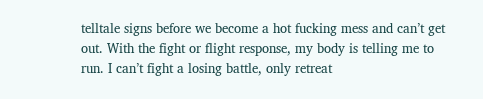telltale signs before we become a hot fucking mess and can’t get out. With the fight or flight response, my body is telling me to run. I can’t fight a losing battle, only retreat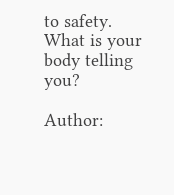to safety. What is your body telling you?

Author: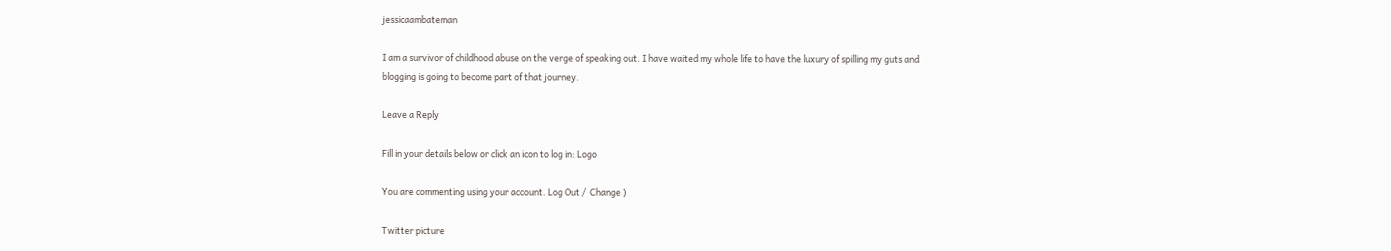jessicaambateman

I am a survivor of childhood abuse on the verge of speaking out. I have waited my whole life to have the luxury of spilling my guts and blogging is going to become part of that journey.

Leave a Reply

Fill in your details below or click an icon to log in: Logo

You are commenting using your account. Log Out /  Change )

Twitter picture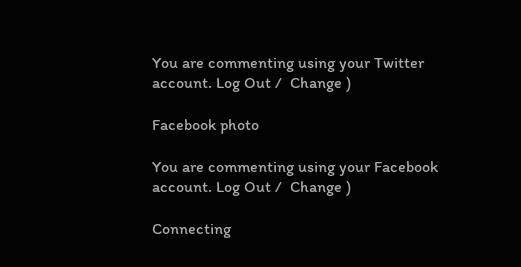You are commenting using your Twitter account. Log Out /  Change )

Facebook photo

You are commenting using your Facebook account. Log Out /  Change )

Connecting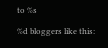to %s

%d bloggers like this: